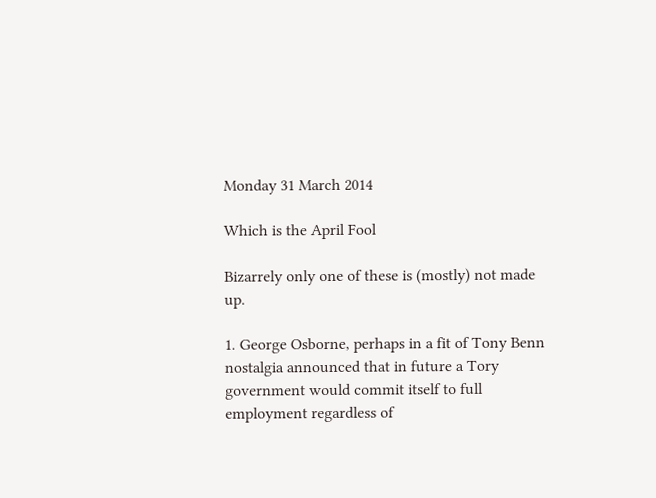Monday 31 March 2014

Which is the April Fool

Bizarrely only one of these is (mostly) not made up.

1. George Osborne, perhaps in a fit of Tony Benn nostalgia announced that in future a Tory government would commit itself to full employment regardless of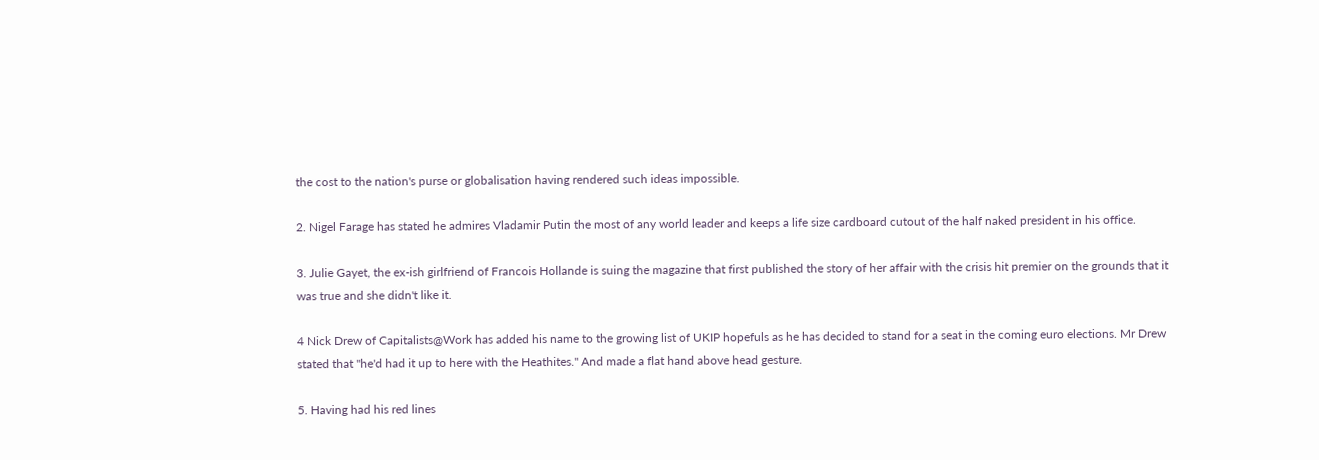the cost to the nation's purse or globalisation having rendered such ideas impossible.

2. Nigel Farage has stated he admires Vladamir Putin the most of any world leader and keeps a life size cardboard cutout of the half naked president in his office.

3. Julie Gayet, the ex-ish girlfriend of Francois Hollande is suing the magazine that first published the story of her affair with the crisis hit premier on the grounds that it was true and she didn't like it.

4 Nick Drew of Capitalists@Work has added his name to the growing list of UKIP hopefuls as he has decided to stand for a seat in the coming euro elections. Mr Drew stated that "he'd had it up to here with the Heathites." And made a flat hand above head gesture.

5. Having had his red lines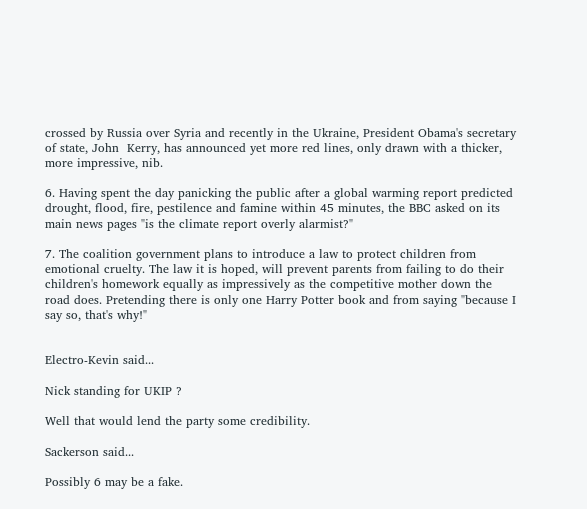crossed by Russia over Syria and recently in the Ukraine, President Obama's secretary of state, John  Kerry, has announced yet more red lines, only drawn with a thicker, more impressive, nib.

6. Having spent the day panicking the public after a global warming report predicted drought, flood, fire, pestilence and famine within 45 minutes, the BBC asked on its main news pages "is the climate report overly alarmist?"

7. The coalition government plans to introduce a law to protect children from emotional cruelty. The law it is hoped, will prevent parents from failing to do their children's homework equally as impressively as the competitive mother down the road does. Pretending there is only one Harry Potter book and from saying "because I say so, that's why!"


Electro-Kevin said...

Nick standing for UKIP ?

Well that would lend the party some credibility.

Sackerson said...

Possibly 6 may be a fake.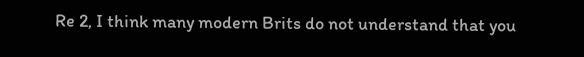Re 2, I think many modern Brits do not understand that you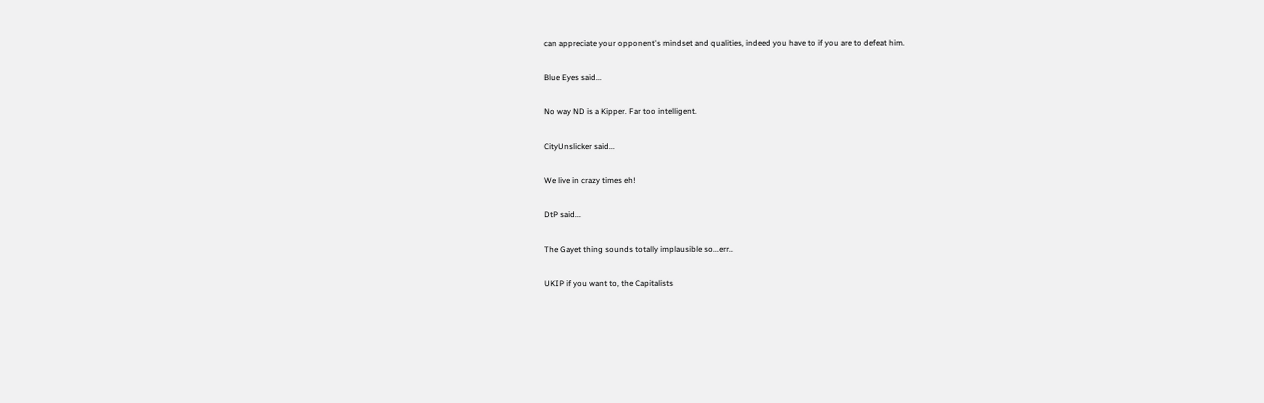can appreciate your opponent's mindset and qualities, indeed you have to if you are to defeat him.

Blue Eyes said...

No way ND is a Kipper. Far too intelligent.

CityUnslicker said...

We live in crazy times eh!

DtP said...

The Gayet thing sounds totally implausible so...err..

UKIP if you want to, the Capitalists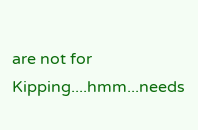are not for Kipping....hmm...needs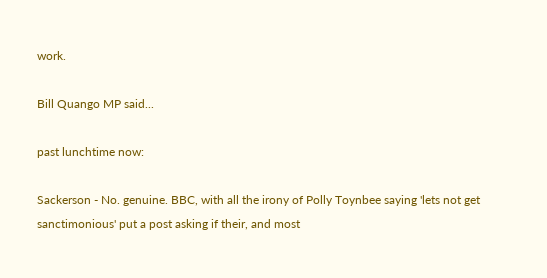work.

Bill Quango MP said...

past lunchtime now:

Sackerson - No. genuine. BBC, with all the irony of Polly Toynbee saying 'lets not get sanctimonious' put a post asking if their, and most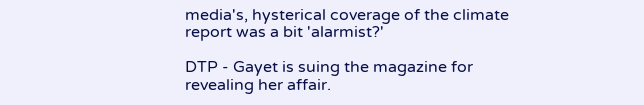media's, hysterical coverage of the climate report was a bit 'alarmist?'

DTP - Gayet is suing the magazine for revealing her affair.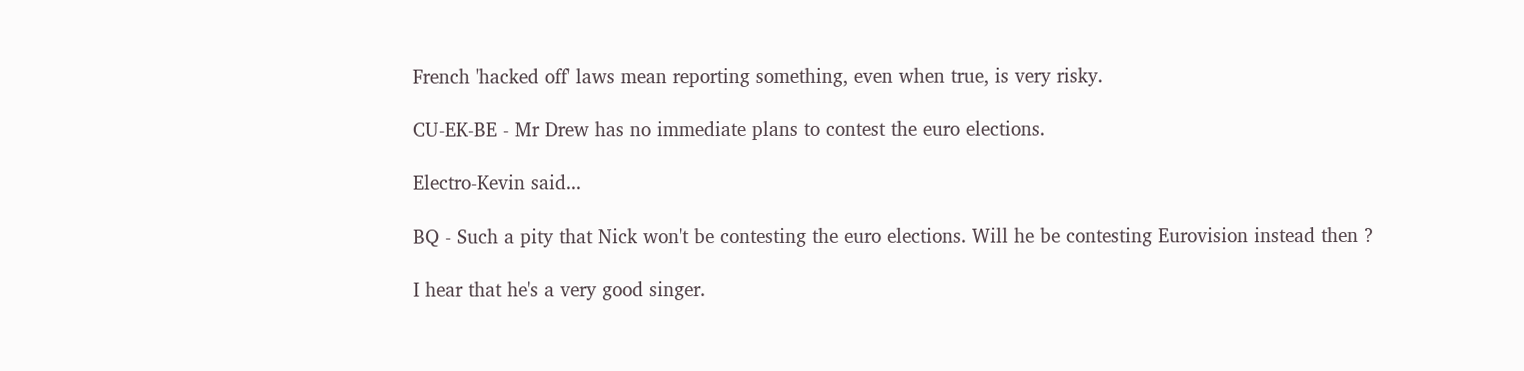French 'hacked off' laws mean reporting something, even when true, is very risky.

CU-EK-BE - Mr Drew has no immediate plans to contest the euro elections.

Electro-Kevin said...

BQ - Such a pity that Nick won't be contesting the euro elections. Will he be contesting Eurovision instead then ?

I hear that he's a very good singer.